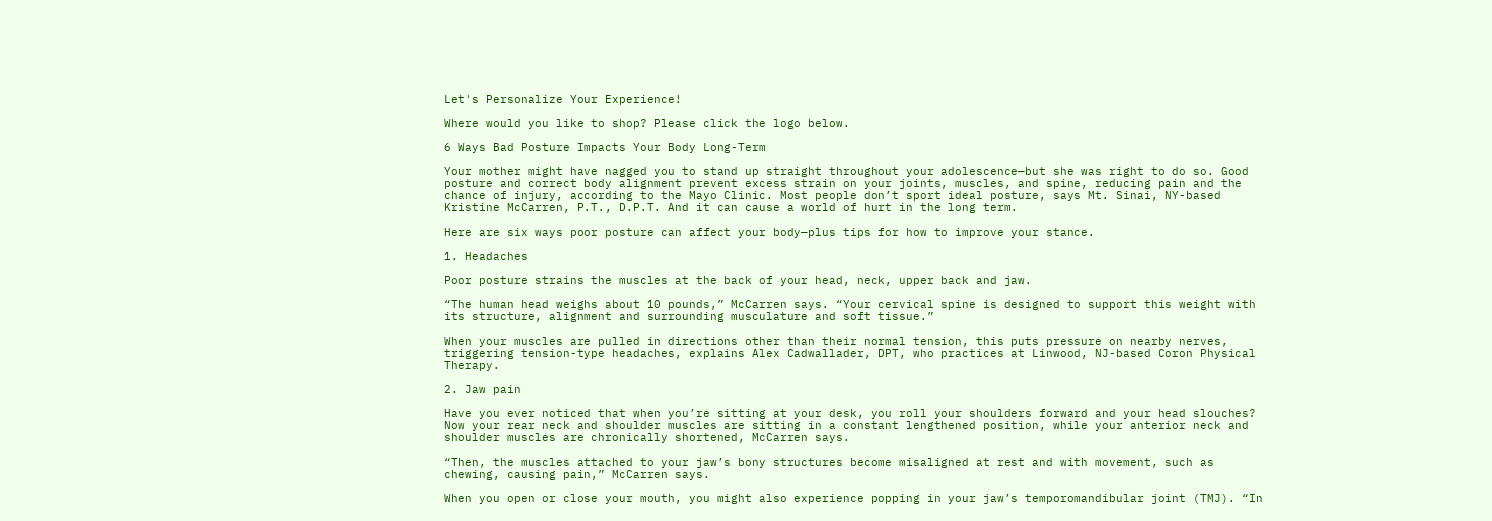Let's Personalize Your Experience!

Where would you like to shop? Please click the logo below.

6 Ways Bad Posture Impacts Your Body Long-Term

Your mother might have nagged you to stand up straight throughout your adolescence—but she was right to do so. Good posture and correct body alignment prevent excess strain on your joints, muscles, and spine, reducing pain and the chance of injury, according to the Mayo Clinic. Most people don’t sport ideal posture, says Mt. Sinai, NY-based Kristine McCarren, P.T., D.P.T. And it can cause a world of hurt in the long term.

Here are six ways poor posture can affect your body—plus tips for how to improve your stance.

1. Headaches

Poor posture strains the muscles at the back of your head, neck, upper back and jaw.

“The human head weighs about 10 pounds,” McCarren says. “Your cervical spine is designed to support this weight with its structure, alignment and surrounding musculature and soft tissue.”

When your muscles are pulled in directions other than their normal tension, this puts pressure on nearby nerves, triggering tension-type headaches, explains Alex Cadwallader, DPT, who practices at Linwood, NJ-based Coron Physical Therapy.

2. Jaw pain

Have you ever noticed that when you’re sitting at your desk, you roll your shoulders forward and your head slouches? Now your rear neck and shoulder muscles are sitting in a constant lengthened position, while your anterior neck and shoulder muscles are chronically shortened, McCarren says.

“Then, the muscles attached to your jaw’s bony structures become misaligned at rest and with movement, such as chewing, causing pain,” McCarren says.

When you open or close your mouth, you might also experience popping in your jaw’s temporomandibular joint (TMJ). “In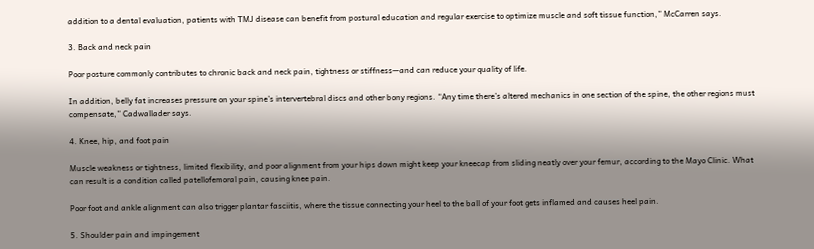addition to a dental evaluation, patients with TMJ disease can benefit from postural education and regular exercise to optimize muscle and soft tissue function,” McCarren says.

3. Back and neck pain

Poor posture commonly contributes to chronic back and neck pain, tightness or stiffness—and can reduce your quality of life.

In addition, belly fat increases pressure on your spine’s intervertebral discs and other bony regions. “Any time there’s altered mechanics in one section of the spine, the other regions must compensate,” Cadwallader says.

4. Knee, hip, and foot pain

Muscle weakness or tightness, limited flexibility, and poor alignment from your hips down might keep your kneecap from sliding neatly over your femur, according to the Mayo Clinic. What can result is a condition called patellofemoral pain, causing knee pain.

Poor foot and ankle alignment can also trigger plantar fasciitis, where the tissue connecting your heel to the ball of your foot gets inflamed and causes heel pain.

5. Shoulder pain and impingement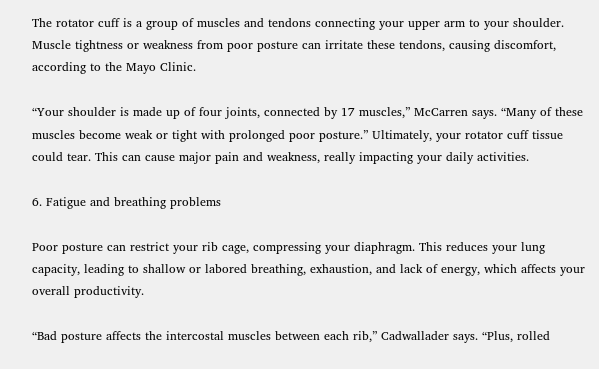The rotator cuff is a group of muscles and tendons connecting your upper arm to your shoulder. Muscle tightness or weakness from poor posture can irritate these tendons, causing discomfort, according to the Mayo Clinic.

“Your shoulder is made up of four joints, connected by 17 muscles,” McCarren says. “Many of these muscles become weak or tight with prolonged poor posture.” Ultimately, your rotator cuff tissue could tear. This can cause major pain and weakness, really impacting your daily activities.

6. Fatigue and breathing problems

Poor posture can restrict your rib cage, compressing your diaphragm. This reduces your lung capacity, leading to shallow or labored breathing, exhaustion, and lack of energy, which affects your overall productivity.

“Bad posture affects the intercostal muscles between each rib,” Cadwallader says. “Plus, rolled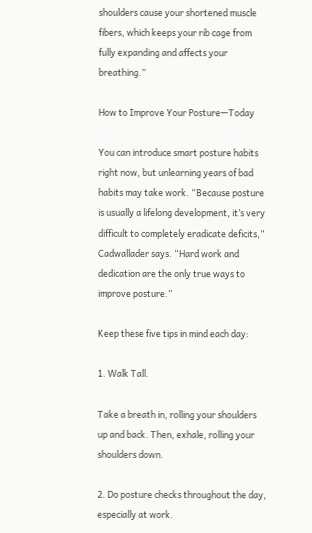shoulders cause your shortened muscle fibers, which keeps your rib cage from fully expanding and affects your breathing.”

How to Improve Your Posture—Today

You can introduce smart posture habits right now, but unlearning years of bad habits may take work. “Because posture is usually a lifelong development, it’s very difficult to completely eradicate deficits,” Cadwallader says. “Hard work and dedication are the only true ways to improve posture.”

Keep these five tips in mind each day:

1. Walk Tall.

Take a breath in, rolling your shoulders up and back. Then, exhale, rolling your shoulders down.

2. Do posture checks throughout the day, especially at work.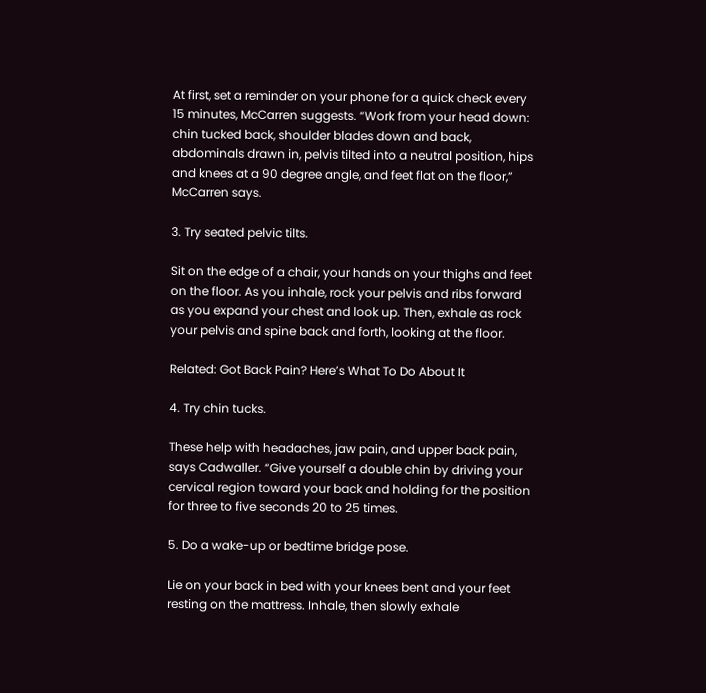At first, set a reminder on your phone for a quick check every 15 minutes, McCarren suggests. “Work from your head down: chin tucked back, shoulder blades down and back, abdominals drawn in, pelvis tilted into a neutral position, hips and knees at a 90 degree angle, and feet flat on the floor,” McCarren says.

3. Try seated pelvic tilts.

Sit on the edge of a chair, your hands on your thighs and feet on the floor. As you inhale, rock your pelvis and ribs forward as you expand your chest and look up. Then, exhale as rock your pelvis and spine back and forth, looking at the floor.

Related: Got Back Pain? Here’s What To Do About It

4. Try chin tucks.

These help with headaches, jaw pain, and upper back pain, says Cadwaller. “Give yourself a double chin by driving your cervical region toward your back and holding for the position for three to five seconds 20 to 25 times.

5. Do a wake-up or bedtime bridge pose.

Lie on your back in bed with your knees bent and your feet resting on the mattress. Inhale, then slowly exhale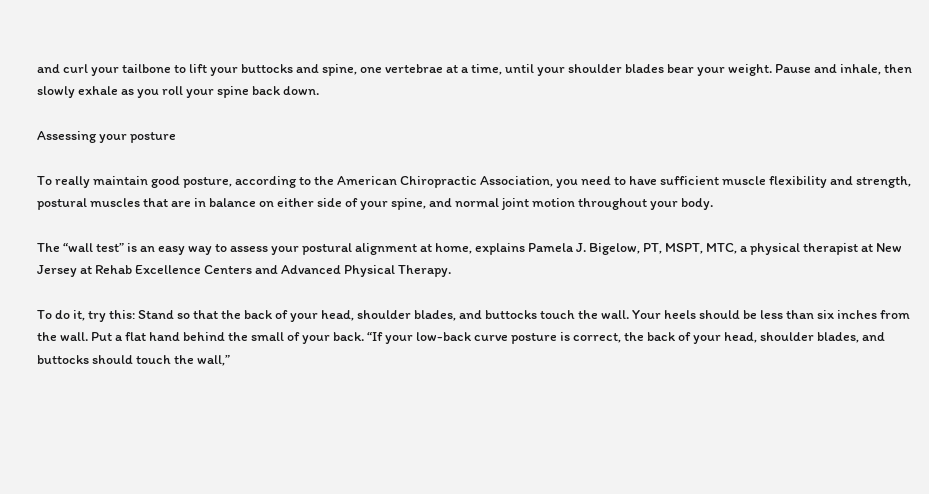and curl your tailbone to lift your buttocks and spine, one vertebrae at a time, until your shoulder blades bear your weight. Pause and inhale, then slowly exhale as you roll your spine back down.

Assessing your posture

To really maintain good posture, according to the American Chiropractic Association, you need to have sufficient muscle flexibility and strength, postural muscles that are in balance on either side of your spine, and normal joint motion throughout your body.

The “wall test” is an easy way to assess your postural alignment at home, explains Pamela J. Bigelow, PT, MSPT, MTC, a physical therapist at New Jersey at Rehab Excellence Centers and Advanced Physical Therapy.

To do it, try this: Stand so that the back of your head, shoulder blades, and buttocks touch the wall. Your heels should be less than six inches from the wall. Put a flat hand behind the small of your back. “If your low-back curve posture is correct, the back of your head, shoulder blades, and buttocks should touch the wall,”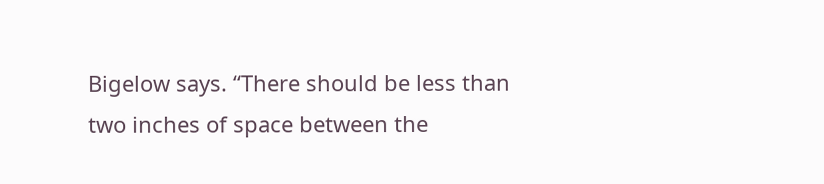Bigelow says. “There should be less than two inches of space between the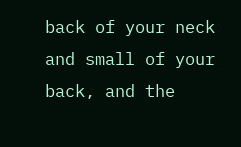back of your neck and small of your back, and the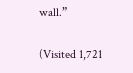wall.”

(Visited 1,721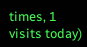times, 1 visits today)